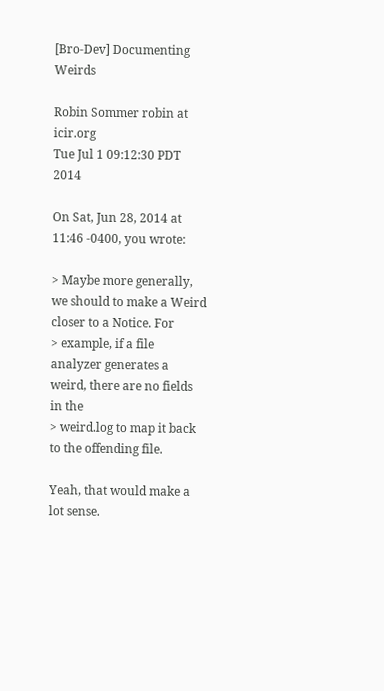[Bro-Dev] Documenting Weirds

Robin Sommer robin at icir.org
Tue Jul 1 09:12:30 PDT 2014

On Sat, Jun 28, 2014 at 11:46 -0400, you wrote:

> Maybe more generally, we should to make a Weird closer to a Notice. For
> example, if a file analyzer generates a weird, there are no fields in the
> weird.log to map it back to the offending file.

Yeah, that would make a lot sense.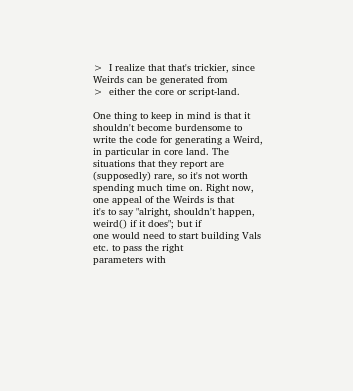>  I realize that that's trickier, since Weirds can be generated from
>  either the core or script-land.

One thing to keep in mind is that it shouldn't become burdensome to
write the code for generating a Weird, in particular in core land. The
situations that they report are (supposedly) rare, so it's not worth
spending much time on. Right now, one appeal of the Weirds is that
it's to say "alright, shouldn't happen, weird() if it does"; but if
one would need to start building Vals etc. to pass the right
parameters with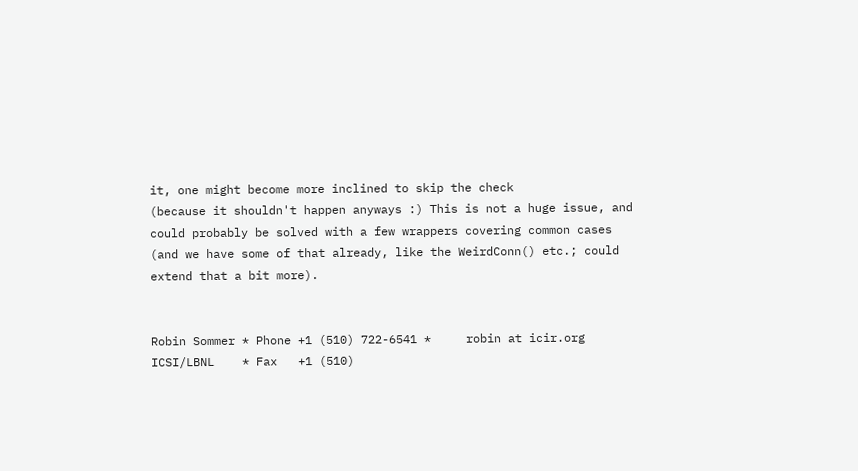it, one might become more inclined to skip the check
(because it shouldn't happen anyways :) This is not a huge issue, and
could probably be solved with a few wrappers covering common cases
(and we have some of that already, like the WeirdConn() etc.; could
extend that a bit more).


Robin Sommer * Phone +1 (510) 722-6541 *     robin at icir.org
ICSI/LBNL    * Fax   +1 (510)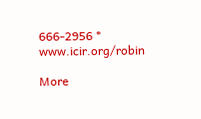666-2956 * www.icir.org/robin

More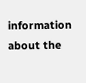information about the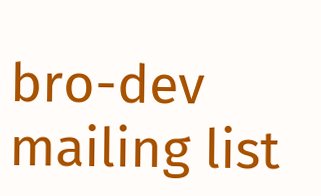bro-dev mailing list